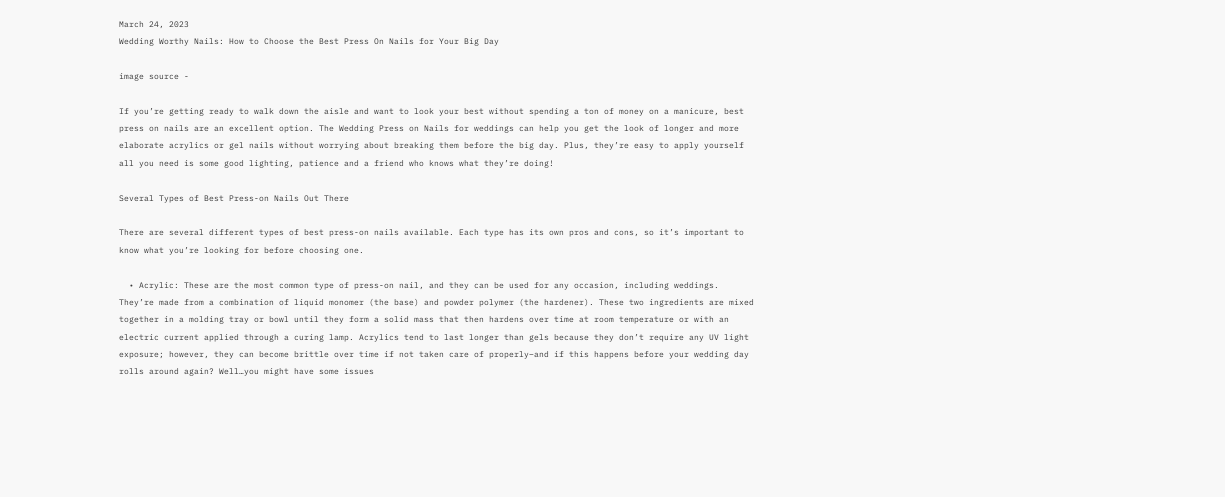March 24, 2023
Wedding Worthy Nails: How to Choose the Best Press On Nails for Your Big Day

image source -

If you’re getting ready to walk down the aisle and want to look your best without spending a ton of money on a manicure, best press on nails are an excellent option. The Wedding Press on Nails for weddings can help you get the look of longer and more elaborate acrylics or gel nails without worrying about breaking them before the big day. Plus, they’re easy to apply yourself all you need is some good lighting, patience and a friend who knows what they’re doing!

Several Types of Best Press-on Nails Out There

There are several different types of best press-on nails available. Each type has its own pros and cons, so it’s important to know what you’re looking for before choosing one.

  • Acrylic: These are the most common type of press-on nail, and they can be used for any occasion, including weddings. They’re made from a combination of liquid monomer (the base) and powder polymer (the hardener). These two ingredients are mixed together in a molding tray or bowl until they form a solid mass that then hardens over time at room temperature or with an electric current applied through a curing lamp. Acrylics tend to last longer than gels because they don’t require any UV light exposure; however, they can become brittle over time if not taken care of properly–and if this happens before your wedding day rolls around again? Well…you might have some issues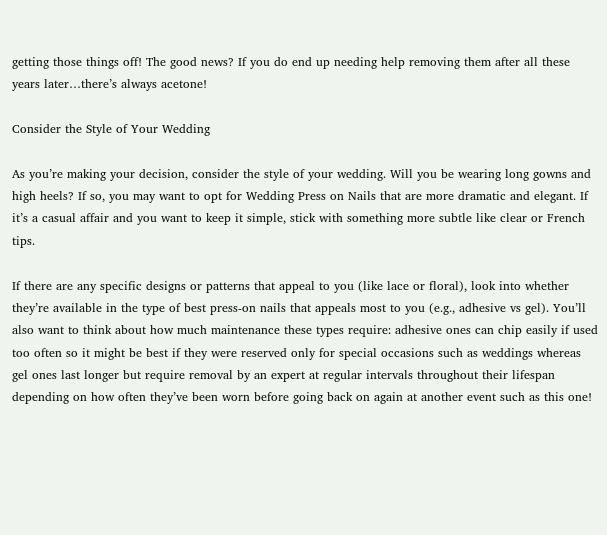getting those things off! The good news? If you do end up needing help removing them after all these years later…there’s always acetone!

Consider the Style of Your Wedding

As you’re making your decision, consider the style of your wedding. Will you be wearing long gowns and high heels? If so, you may want to opt for Wedding Press on Nails that are more dramatic and elegant. If it’s a casual affair and you want to keep it simple, stick with something more subtle like clear or French tips.

If there are any specific designs or patterns that appeal to you (like lace or floral), look into whether they’re available in the type of best press-on nails that appeals most to you (e.g., adhesive vs gel). You’ll also want to think about how much maintenance these types require: adhesive ones can chip easily if used too often so it might be best if they were reserved only for special occasions such as weddings whereas gel ones last longer but require removal by an expert at regular intervals throughout their lifespan depending on how often they’ve been worn before going back on again at another event such as this one!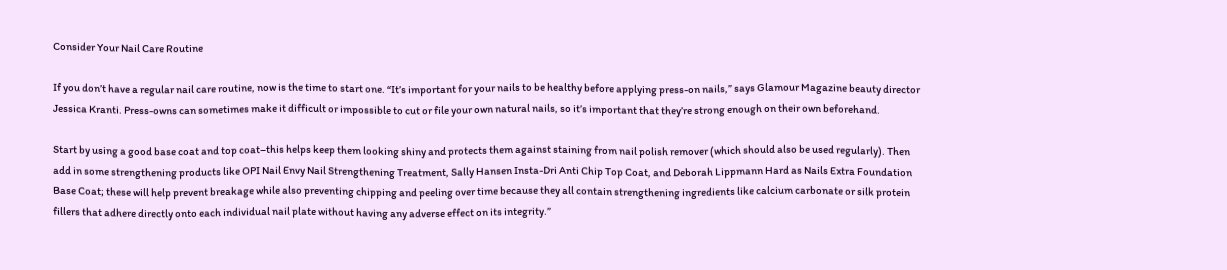Consider Your Nail Care Routine

If you don’t have a regular nail care routine, now is the time to start one. “It’s important for your nails to be healthy before applying press-on nails,” says Glamour Magazine beauty director Jessica Kranti. Press-owns can sometimes make it difficult or impossible to cut or file your own natural nails, so it’s important that they’re strong enough on their own beforehand.

Start by using a good base coat and top coat–this helps keep them looking shiny and protects them against staining from nail polish remover (which should also be used regularly). Then add in some strengthening products like OPI Nail Envy Nail Strengthening Treatment, Sally Hansen Insta-Dri Anti Chip Top Coat, and Deborah Lippmann Hard as Nails Extra Foundation Base Coat; these will help prevent breakage while also preventing chipping and peeling over time because they all contain strengthening ingredients like calcium carbonate or silk protein fillers that adhere directly onto each individual nail plate without having any adverse effect on its integrity.”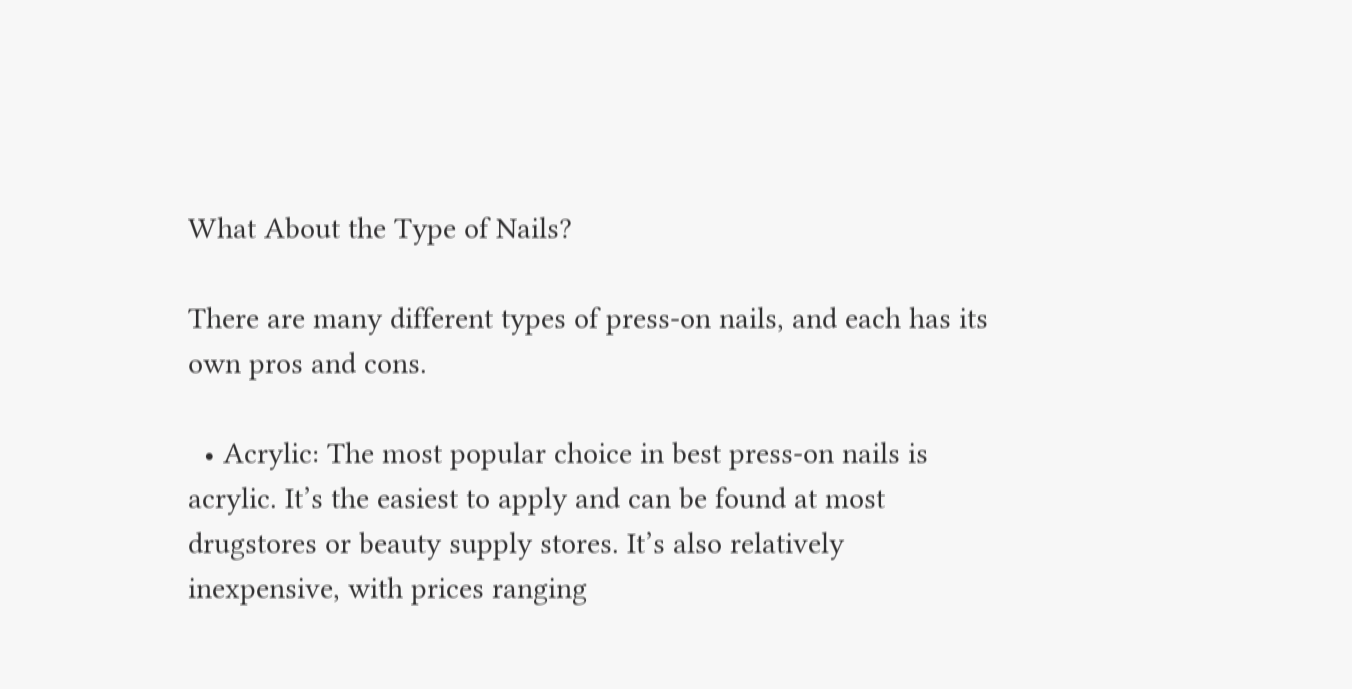What About the Type of Nails?

There are many different types of press-on nails, and each has its own pros and cons.

  • Acrylic: The most popular choice in best press-on nails is acrylic. It’s the easiest to apply and can be found at most drugstores or beauty supply stores. It’s also relatively inexpensive, with prices ranging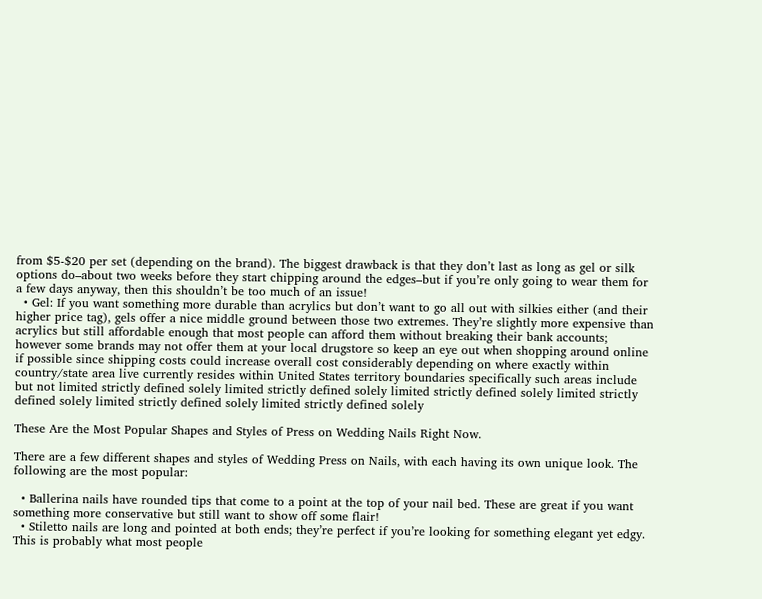from $5-$20 per set (depending on the brand). The biggest drawback is that they don’t last as long as gel or silk options do–about two weeks before they start chipping around the edges–but if you’re only going to wear them for a few days anyway, then this shouldn’t be too much of an issue!
  • Gel: If you want something more durable than acrylics but don’t want to go all out with silkies either (and their higher price tag), gels offer a nice middle ground between those two extremes. They’re slightly more expensive than acrylics but still affordable enough that most people can afford them without breaking their bank accounts; however some brands may not offer them at your local drugstore so keep an eye out when shopping around online if possible since shipping costs could increase overall cost considerably depending on where exactly within country/state area live currently resides within United States territory boundaries specifically such areas include but not limited strictly defined solely limited strictly defined solely limited strictly defined solely limited strictly defined solely limited strictly defined solely limited strictly defined solely

These Are the Most Popular Shapes and Styles of Press on Wedding Nails Right Now.

There are a few different shapes and styles of Wedding Press on Nails, with each having its own unique look. The following are the most popular:

  • Ballerina nails have rounded tips that come to a point at the top of your nail bed. These are great if you want something more conservative but still want to show off some flair!
  • Stiletto nails are long and pointed at both ends; they’re perfect if you’re looking for something elegant yet edgy. This is probably what most people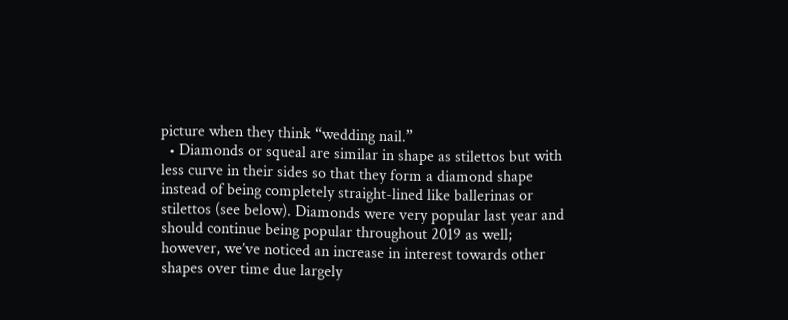picture when they think “wedding nail.”
  • Diamonds or squeal are similar in shape as stilettos but with less curve in their sides so that they form a diamond shape instead of being completely straight-lined like ballerinas or stilettos (see below). Diamonds were very popular last year and should continue being popular throughout 2019 as well; however, we’ve noticed an increase in interest towards other shapes over time due largely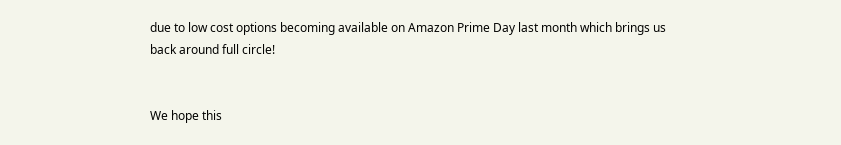due to low cost options becoming available on Amazon Prime Day last month which brings us back around full circle!


We hope this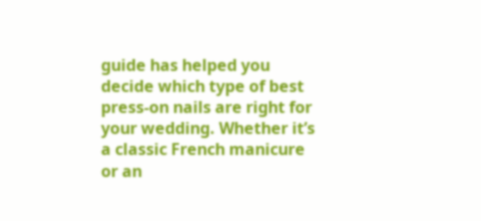guide has helped you decide which type of best press-on nails are right for your wedding. Whether it’s a classic French manicure or an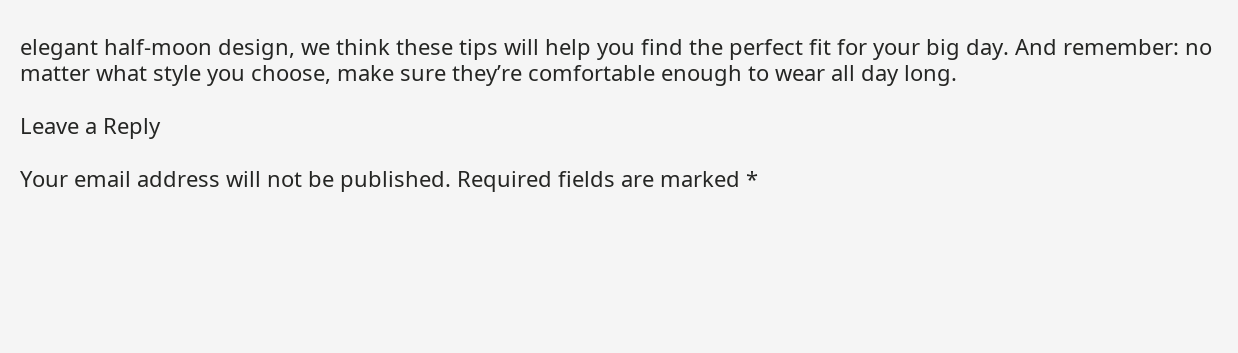elegant half-moon design, we think these tips will help you find the perfect fit for your big day. And remember: no matter what style you choose, make sure they’re comfortable enough to wear all day long.

Leave a Reply

Your email address will not be published. Required fields are marked *